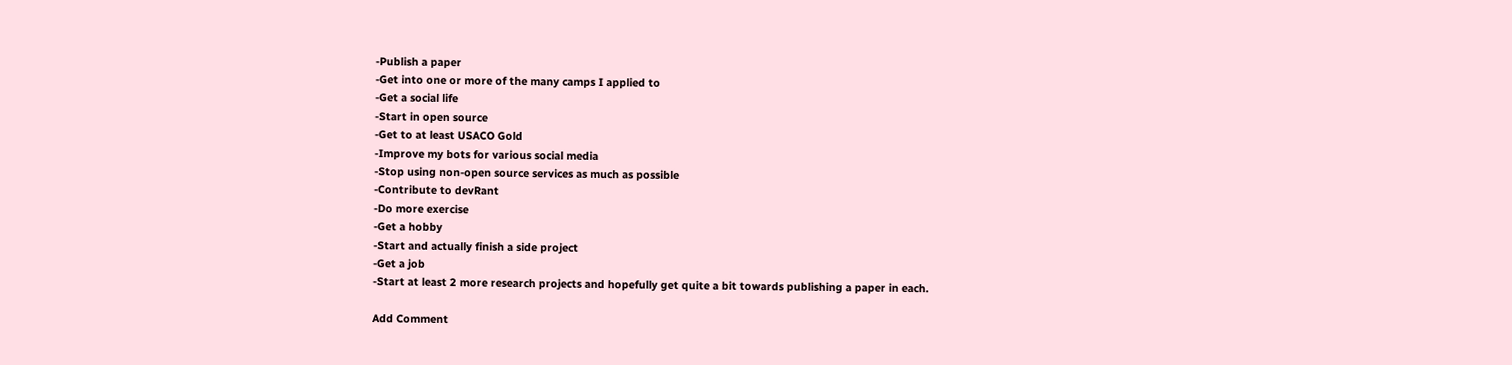-Publish a paper
-Get into one or more of the many camps I applied to
-Get a social life
-Start in open source
-Get to at least USACO Gold
-Improve my bots for various social media
-Stop using non-open source services as much as possible
-Contribute to devRant
-Do more exercise
-Get a hobby
-Start and actually finish a side project
-Get a job
-Start at least 2 more research projects and hopefully get quite a bit towards publishing a paper in each.

Add Comment